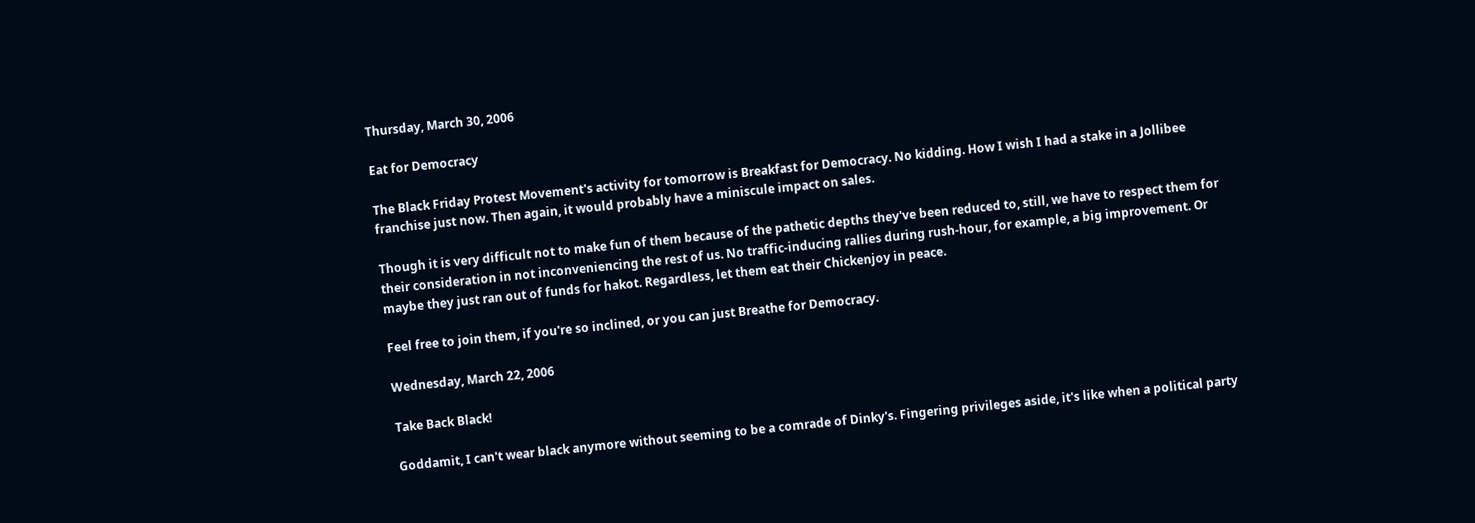Thursday, March 30, 2006

Eat for Democracy

The Black Friday Protest Movement's activity for tomorrow is Breakfast for Democracy. No kidding. How I wish I had a stake in a Jollibee franchise just now. Then again, it would probably have a miniscule impact on sales.

Though it is very difficult not to make fun of them because of the pathetic depths they've been reduced to, still, we have to respect them for their consideration in not inconveniencing the rest of us. No traffic-inducing rallies during rush-hour, for example, a big improvement. Or maybe they just ran out of funds for hakot. Regardless, let them eat their Chickenjoy in peace.

Feel free to join them, if you're so inclined, or you can just Breathe for Democracy.

Wednesday, March 22, 2006

Take Back Black!

Goddamit, I can't wear black anymore without seeming to be a comrade of Dinky's. Fingering privileges aside, it's like when a political party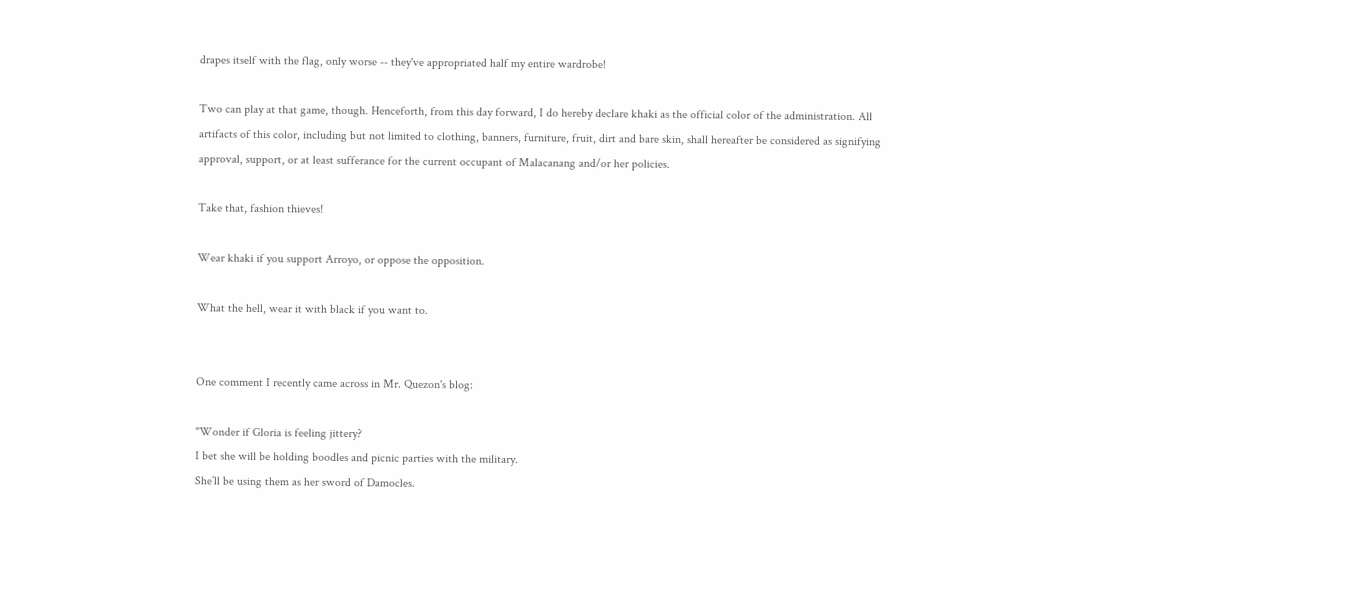drapes itself with the flag, only worse -- they've appropriated half my entire wardrobe!

Two can play at that game, though. Henceforth, from this day forward, I do hereby declare khaki as the official color of the administration. All artifacts of this color, including but not limited to clothing, banners, furniture, fruit, dirt and bare skin, shall hereafter be considered as signifying approval, support, or at least sufferance for the current occupant of Malacanang and/or her policies.

Take that, fashion thieves!

Wear khaki if you support Arroyo, or oppose the opposition.

What the hell, wear it with black if you want to.


One comment I recently came across in Mr. Quezon's blog:

"Wonder if Gloria is feeling jittery?
I bet she will be holding boodles and picnic parties with the military.
She’ll be using them as her sword of Damocles.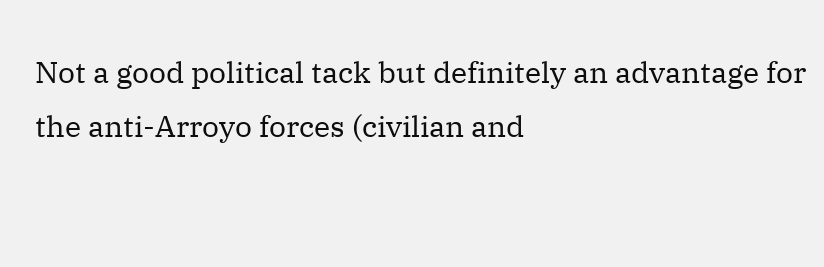Not a good political tack but definitely an advantage for the anti-Arroyo forces (civilian and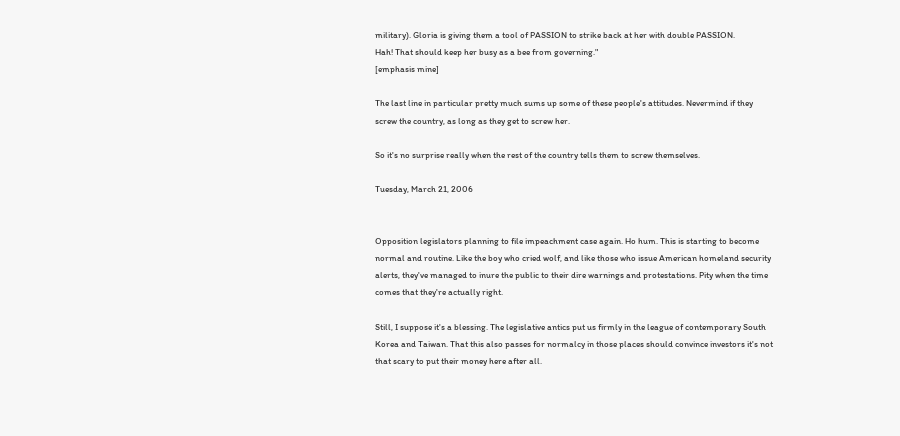military). Gloria is giving them a tool of PASSION to strike back at her with double PASSION.
Hah! That should keep her busy as a bee from governing."
[emphasis mine]

The last line in particular pretty much sums up some of these people's attitudes. Nevermind if they screw the country, as long as they get to screw her.

So it's no surprise really when the rest of the country tells them to screw themselves.

Tuesday, March 21, 2006


Opposition legislators planning to file impeachment case again. Ho hum. This is starting to become normal and routine. Like the boy who cried wolf, and like those who issue American homeland security alerts, they've managed to inure the public to their dire warnings and protestations. Pity when the time comes that they're actually right.

Still, I suppose it's a blessing. The legislative antics put us firmly in the league of contemporary South Korea and Taiwan. That this also passes for normalcy in those places should convince investors it's not that scary to put their money here after all.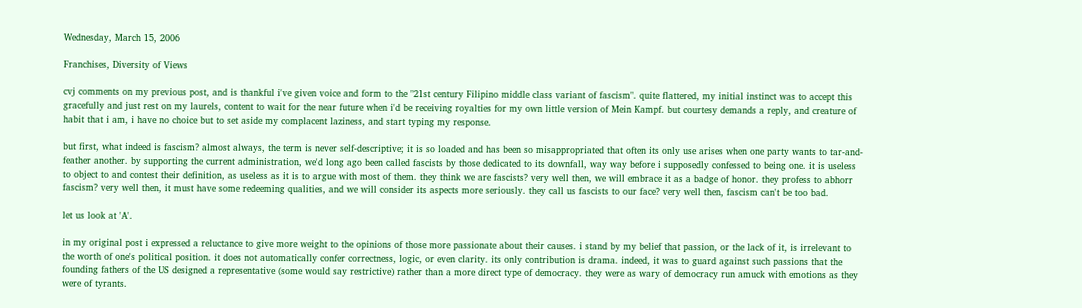Wednesday, March 15, 2006

Franchises, Diversity of Views

cvj comments on my previous post, and is thankful i've given voice and form to the "21st century Filipino middle class variant of fascism". quite flattered, my initial instinct was to accept this gracefully and just rest on my laurels, content to wait for the near future when i'd be receiving royalties for my own little version of Mein Kampf. but courtesy demands a reply, and creature of habit that i am, i have no choice but to set aside my complacent laziness, and start typing my response.

but first, what indeed is fascism? almost always, the term is never self-descriptive; it is so loaded and has been so misappropriated that often its only use arises when one party wants to tar-and-feather another. by supporting the current administration, we'd long ago been called fascists by those dedicated to its downfall, way way before i supposedly confessed to being one. it is useless to object to and contest their definition, as useless as it is to argue with most of them. they think we are fascists? very well then, we will embrace it as a badge of honor. they profess to abhorr fascism? very well then, it must have some redeeming qualities, and we will consider its aspects more seriously. they call us fascists to our face? very well then, fascism can't be too bad.

let us look at 'A'.

in my original post i expressed a reluctance to give more weight to the opinions of those more passionate about their causes. i stand by my belief that passion, or the lack of it, is irrelevant to the worth of one's political position. it does not automatically confer correctness, logic, or even clarity. its only contribution is drama. indeed, it was to guard against such passions that the founding fathers of the US designed a representative (some would say restrictive) rather than a more direct type of democracy. they were as wary of democracy run amuck with emotions as they were of tyrants.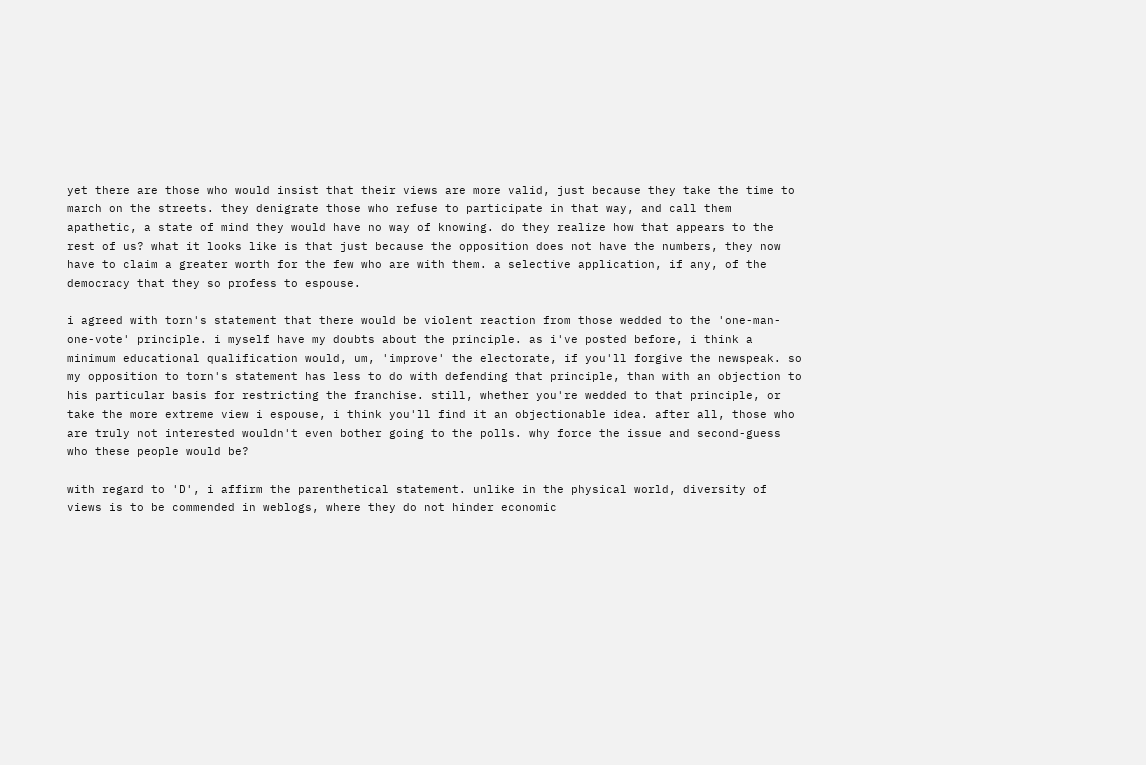yet there are those who would insist that their views are more valid, just because they take the time to march on the streets. they denigrate those who refuse to participate in that way, and call them apathetic, a state of mind they would have no way of knowing. do they realize how that appears to the rest of us? what it looks like is that just because the opposition does not have the numbers, they now have to claim a greater worth for the few who are with them. a selective application, if any, of the democracy that they so profess to espouse.

i agreed with torn's statement that there would be violent reaction from those wedded to the 'one-man-one-vote' principle. i myself have my doubts about the principle. as i've posted before, i think a minimum educational qualification would, um, 'improve' the electorate, if you'll forgive the newspeak. so my opposition to torn's statement has less to do with defending that principle, than with an objection to his particular basis for restricting the franchise. still, whether you're wedded to that principle, or take the more extreme view i espouse, i think you'll find it an objectionable idea. after all, those who are truly not interested wouldn't even bother going to the polls. why force the issue and second-guess who these people would be?

with regard to 'D', i affirm the parenthetical statement. unlike in the physical world, diversity of views is to be commended in weblogs, where they do not hinder economic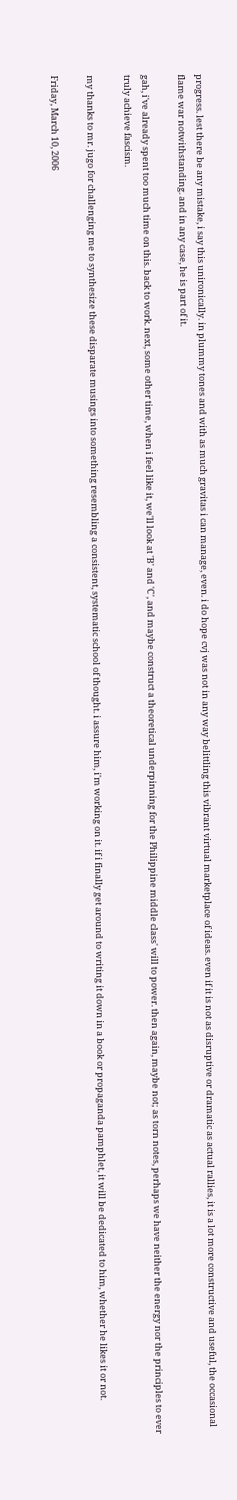progress. lest there be any mistake, i say this unironically. in plummy tones and with as much gravitas i can manage, even. i do hope cvj was not in any way belittling this vibrant virtual marketplace of ideas. even if it is not as disruptive or dramatic as actual rallies, it is a lot more constructive and useful, the occasional flame war notwithstanding. and in any case, he is part of it.

gah, i've already spent too much time on this. back to work. next, some other time, when i feel like it, we'll look at 'B' and 'C', and maybe construct a theoretical underpinning for the Philippine middle class' will to power. then again, maybe not; as torn notes, perhaps we have neither the energy nor the principles to ever truly achieve fascism.

my thanks to mr. jugo for challenging me to synthesize these disparate musings into something resembling a consistent, systematic school of thought. i assure him, i'm working on it. if i finally get around to writing it down in a book or propaganda pamphlet, it will be dedicated to him, whether he likes it or not.

Friday, March 10, 2006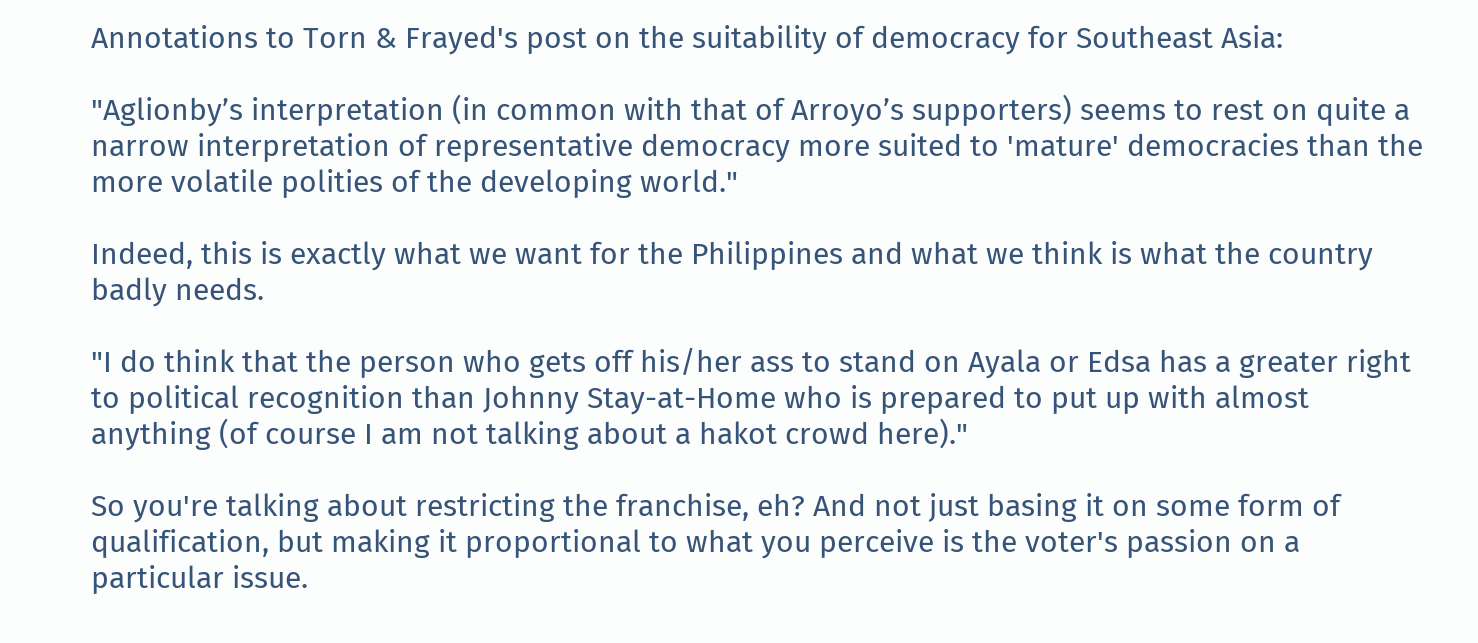Annotations to Torn & Frayed's post on the suitability of democracy for Southeast Asia:

"Aglionby’s interpretation (in common with that of Arroyo’s supporters) seems to rest on quite a narrow interpretation of representative democracy more suited to 'mature' democracies than the more volatile polities of the developing world."

Indeed, this is exactly what we want for the Philippines and what we think is what the country badly needs.

"I do think that the person who gets off his/her ass to stand on Ayala or Edsa has a greater right to political recognition than Johnny Stay-at-Home who is prepared to put up with almost anything (of course I am not talking about a hakot crowd here)."

So you're talking about restricting the franchise, eh? And not just basing it on some form of qualification, but making it proportional to what you perceive is the voter's passion on a particular issue.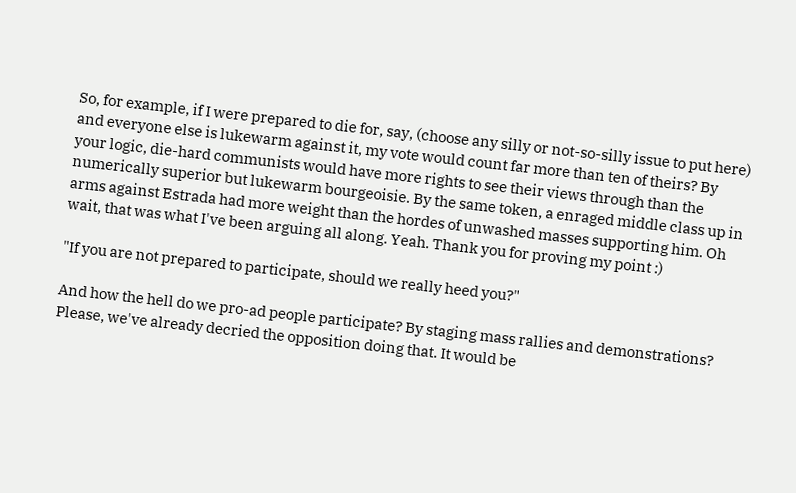So, for example, if I were prepared to die for, say, (choose any silly or not-so-silly issue to put here) and everyone else is lukewarm against it, my vote would count far more than ten of theirs? By your logic, die-hard communists would have more rights to see their views through than the numerically superior but lukewarm bourgeoisie. By the same token, a enraged middle class up in arms against Estrada had more weight than the hordes of unwashed masses supporting him. Oh wait, that was what I've been arguing all along. Yeah. Thank you for proving my point :)

"If you are not prepared to participate, should we really heed you?"

And how the hell do we pro-ad people participate? By staging mass rallies and demonstrations? Please, we've already decried the opposition doing that. It would be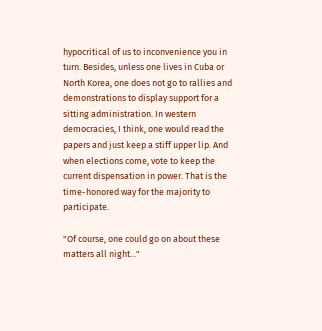hypocritical of us to inconvenience you in turn. Besides, unless one lives in Cuba or North Korea, one does not go to rallies and demonstrations to display support for a sitting administration. In western democracies, I think, one would read the papers and just keep a stiff upper lip. And when elections come, vote to keep the current dispensation in power. That is the time-honored way for the majority to participate.

"Of course, one could go on about these matters all night..."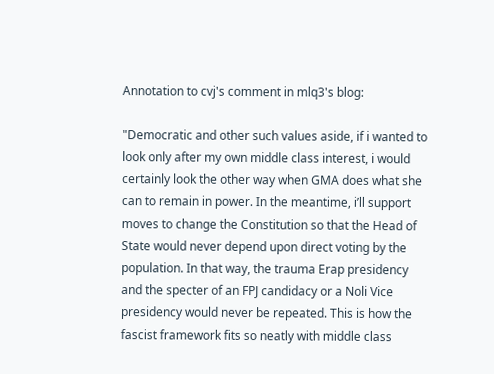Annotation to cvj's comment in mlq3's blog:

"Democratic and other such values aside, if i wanted to look only after my own middle class interest, i would certainly look the other way when GMA does what she can to remain in power. In the meantime, i’ll support moves to change the Constitution so that the Head of State would never depend upon direct voting by the population. In that way, the trauma Erap presidency and the specter of an FPJ candidacy or a Noli Vice presidency would never be repeated. This is how the fascist framework fits so neatly with middle class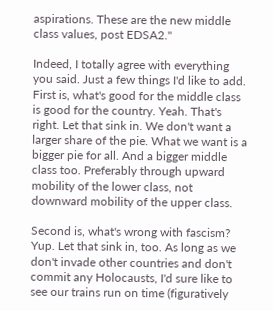aspirations. These are the new middle class values, post EDSA2."

Indeed, I totally agree with everything you said. Just a few things I'd like to add. First is, what's good for the middle class is good for the country. Yeah. That's right. Let that sink in. We don't want a larger share of the pie. What we want is a bigger pie for all. And a bigger middle class too. Preferably through upward mobility of the lower class, not downward mobility of the upper class.

Second is, what's wrong with fascism? Yup. Let that sink in, too. As long as we don't invade other countries and don't commit any Holocausts, I'd sure like to see our trains run on time (figuratively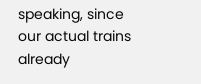speaking, since our actual trains already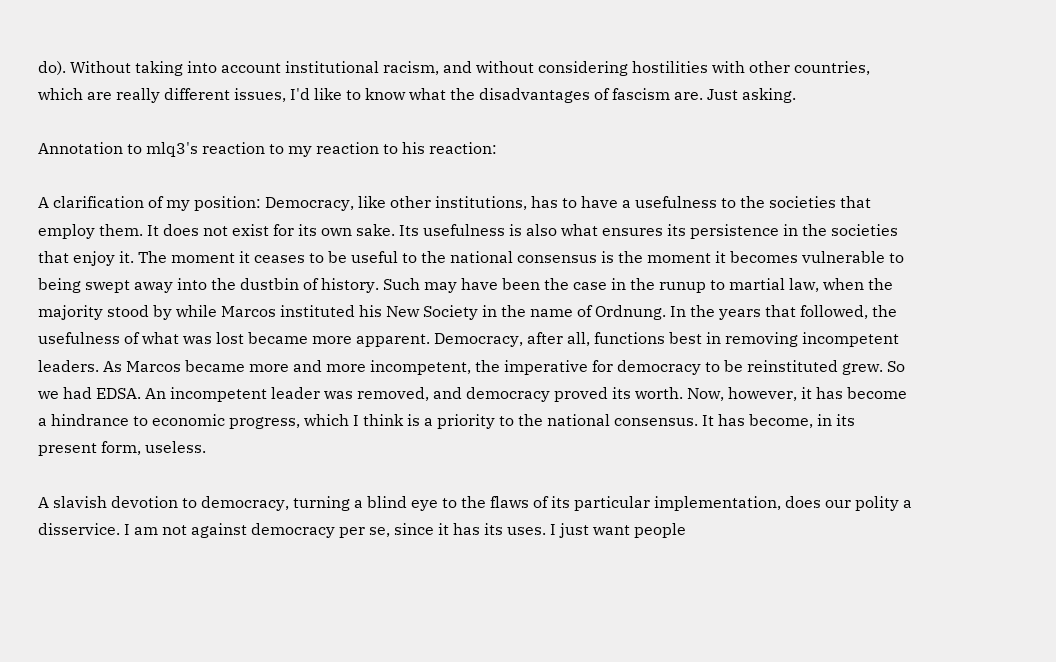do). Without taking into account institutional racism, and without considering hostilities with other countries, which are really different issues, I'd like to know what the disadvantages of fascism are. Just asking.

Annotation to mlq3's reaction to my reaction to his reaction:

A clarification of my position: Democracy, like other institutions, has to have a usefulness to the societies that employ them. It does not exist for its own sake. Its usefulness is also what ensures its persistence in the societies that enjoy it. The moment it ceases to be useful to the national consensus is the moment it becomes vulnerable to being swept away into the dustbin of history. Such may have been the case in the runup to martial law, when the majority stood by while Marcos instituted his New Society in the name of Ordnung. In the years that followed, the usefulness of what was lost became more apparent. Democracy, after all, functions best in removing incompetent leaders. As Marcos became more and more incompetent, the imperative for democracy to be reinstituted grew. So we had EDSA. An incompetent leader was removed, and democracy proved its worth. Now, however, it has become a hindrance to economic progress, which I think is a priority to the national consensus. It has become, in its present form, useless.

A slavish devotion to democracy, turning a blind eye to the flaws of its particular implementation, does our polity a disservice. I am not against democracy per se, since it has its uses. I just want people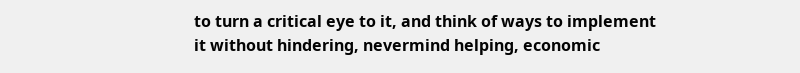to turn a critical eye to it, and think of ways to implement it without hindering, nevermind helping, economic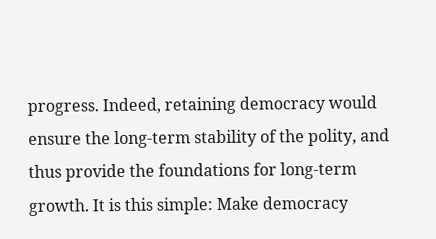progress. Indeed, retaining democracy would ensure the long-term stability of the polity, and thus provide the foundations for long-term growth. It is this simple: Make democracy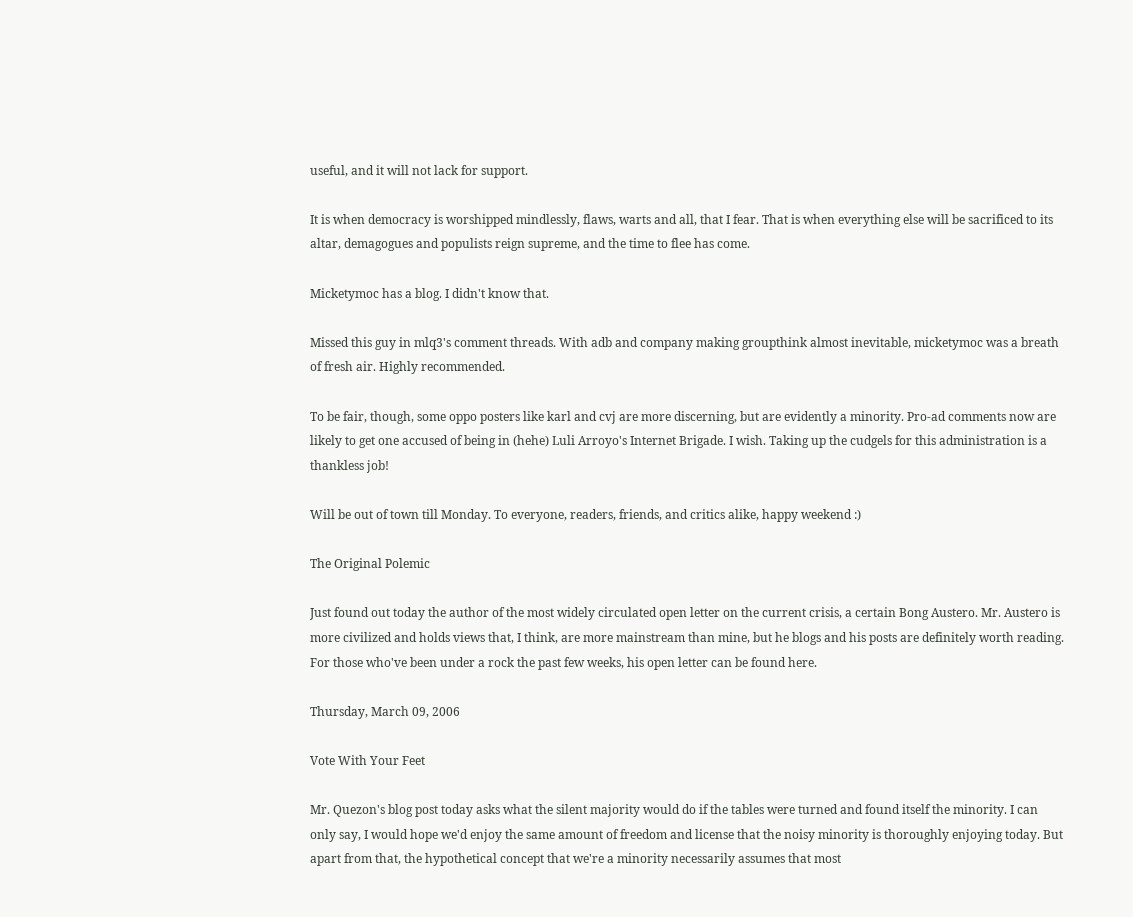useful, and it will not lack for support.

It is when democracy is worshipped mindlessly, flaws, warts and all, that I fear. That is when everything else will be sacrificed to its altar, demagogues and populists reign supreme, and the time to flee has come.

Micketymoc has a blog. I didn't know that.

Missed this guy in mlq3's comment threads. With adb and company making groupthink almost inevitable, micketymoc was a breath of fresh air. Highly recommended.

To be fair, though, some oppo posters like karl and cvj are more discerning, but are evidently a minority. Pro-ad comments now are likely to get one accused of being in (hehe) Luli Arroyo's Internet Brigade. I wish. Taking up the cudgels for this administration is a thankless job!

Will be out of town till Monday. To everyone, readers, friends, and critics alike, happy weekend :)

The Original Polemic

Just found out today the author of the most widely circulated open letter on the current crisis, a certain Bong Austero. Mr. Austero is more civilized and holds views that, I think, are more mainstream than mine, but he blogs and his posts are definitely worth reading. For those who've been under a rock the past few weeks, his open letter can be found here.

Thursday, March 09, 2006

Vote With Your Feet

Mr. Quezon's blog post today asks what the silent majority would do if the tables were turned and found itself the minority. I can only say, I would hope we'd enjoy the same amount of freedom and license that the noisy minority is thoroughly enjoying today. But apart from that, the hypothetical concept that we're a minority necessarily assumes that most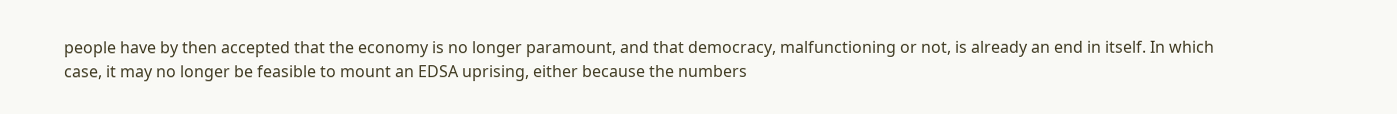people have by then accepted that the economy is no longer paramount, and that democracy, malfunctioning or not, is already an end in itself. In which case, it may no longer be feasible to mount an EDSA uprising, either because the numbers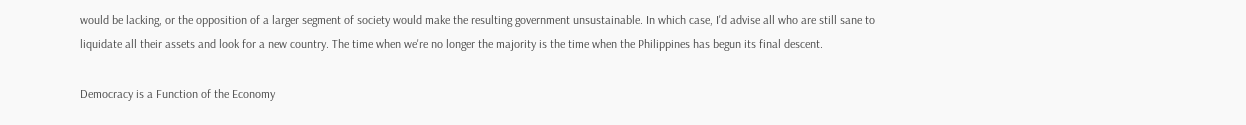would be lacking, or the opposition of a larger segment of society would make the resulting government unsustainable. In which case, I'd advise all who are still sane to liquidate all their assets and look for a new country. The time when we're no longer the majority is the time when the Philippines has begun its final descent.

Democracy is a Function of the Economy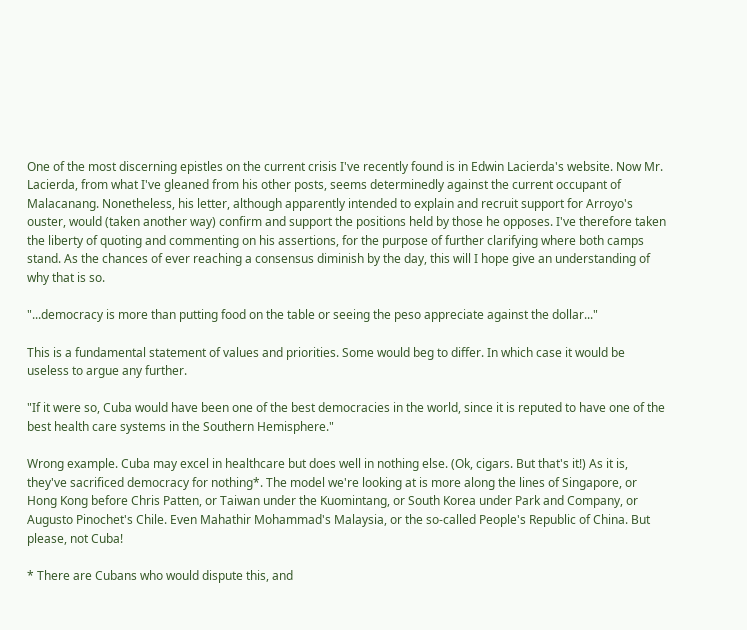One of the most discerning epistles on the current crisis I've recently found is in Edwin Lacierda's website. Now Mr. Lacierda, from what I've gleaned from his other posts, seems determinedly against the current occupant of Malacanang. Nonetheless, his letter, although apparently intended to explain and recruit support for Arroyo's ouster, would (taken another way) confirm and support the positions held by those he opposes. I've therefore taken the liberty of quoting and commenting on his assertions, for the purpose of further clarifying where both camps stand. As the chances of ever reaching a consensus diminish by the day, this will I hope give an understanding of why that is so.

"...democracy is more than putting food on the table or seeing the peso appreciate against the dollar..."

This is a fundamental statement of values and priorities. Some would beg to differ. In which case it would be useless to argue any further.

"If it were so, Cuba would have been one of the best democracies in the world, since it is reputed to have one of the best health care systems in the Southern Hemisphere."

Wrong example. Cuba may excel in healthcare but does well in nothing else. (Ok, cigars. But that's it!) As it is, they've sacrificed democracy for nothing*. The model we're looking at is more along the lines of Singapore, or Hong Kong before Chris Patten, or Taiwan under the Kuomintang, or South Korea under Park and Company, or Augusto Pinochet's Chile. Even Mahathir Mohammad's Malaysia, or the so-called People's Republic of China. But please, not Cuba!

* There are Cubans who would dispute this, and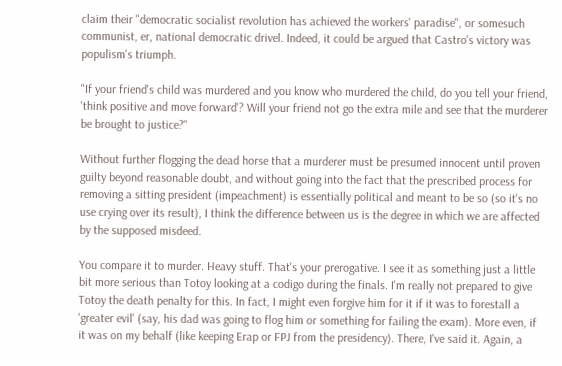claim their "democratic socialist revolution has achieved the workers' paradise", or somesuch communist, er, national democratic drivel. Indeed, it could be argued that Castro's victory was populism's triumph.

"If your friend's child was murdered and you know who murdered the child, do you tell your friend, 'think positive and move forward'? Will your friend not go the extra mile and see that the murderer be brought to justice?"

Without further flogging the dead horse that a murderer must be presumed innocent until proven guilty beyond reasonable doubt, and without going into the fact that the prescribed process for removing a sitting president (impeachment) is essentially political and meant to be so (so it's no use crying over its result), I think the difference between us is the degree in which we are affected by the supposed misdeed.

You compare it to murder. Heavy stuff. That's your prerogative. I see it as something just a little bit more serious than Totoy looking at a codigo during the finals. I'm really not prepared to give Totoy the death penalty for this. In fact, I might even forgive him for it if it was to forestall a 'greater evil' (say, his dad was going to flog him or something for failing the exam). More even, if it was on my behalf (like keeping Erap or FPJ from the presidency). There, I've said it. Again, a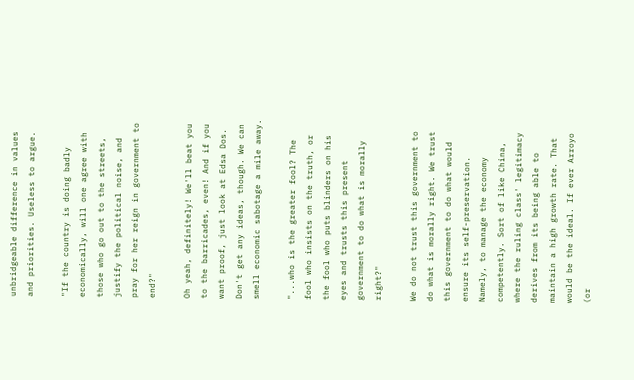unbridgeable difference in values and priorities. Useless to argue.

"If the country is doing badly economically, will one agree with those who go out to the streets, justify the political noise, and pray for her reign in government to end?"

Oh yeah, definitely! We'll beat you to the barricades, even! And if you want proof, just look at Edsa Dos. Don't get any ideas, though. We can smell economic sabotage a mile away.

"...who is the greater fool? The fool who insists on the truth, or the fool who puts blinders on his eyes and trusts this present government to do what is morally right?"

We do not trust this government to do what is morally right. We trust this government to do what would ensure its self-preservation. Namely, to manage the economy competently. Sort of like China, where the ruling class' legitimacy derives from its being able to maintain a high growth rate. That would be the ideal. If ever Arroyo (or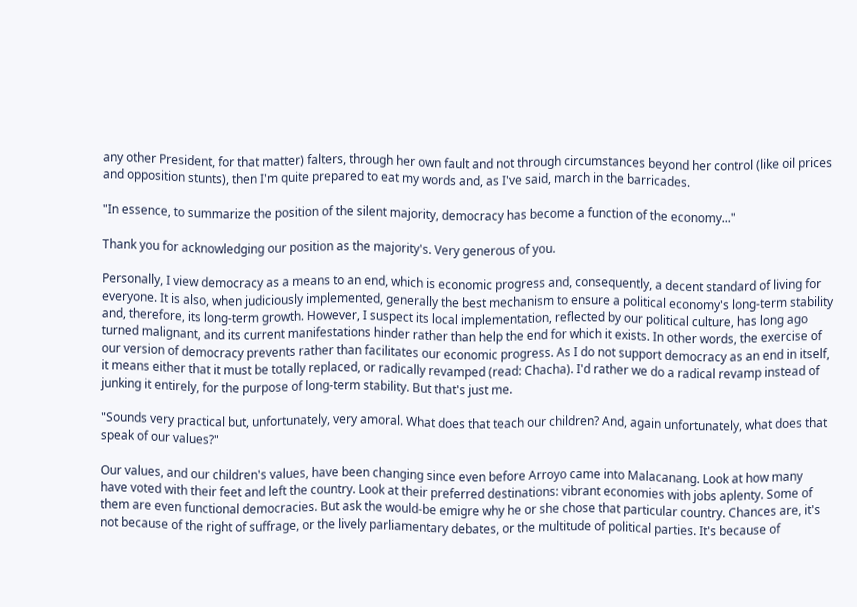any other President, for that matter) falters, through her own fault and not through circumstances beyond her control (like oil prices and opposition stunts), then I'm quite prepared to eat my words and, as I've said, march in the barricades.

"In essence, to summarize the position of the silent majority, democracy has become a function of the economy..."

Thank you for acknowledging our position as the majority's. Very generous of you.

Personally, I view democracy as a means to an end, which is economic progress and, consequently, a decent standard of living for everyone. It is also, when judiciously implemented, generally the best mechanism to ensure a political economy's long-term stability and, therefore, its long-term growth. However, I suspect its local implementation, reflected by our political culture, has long ago turned malignant, and its current manifestations hinder rather than help the end for which it exists. In other words, the exercise of our version of democracy prevents rather than facilitates our economic progress. As I do not support democracy as an end in itself, it means either that it must be totally replaced, or radically revamped (read: Chacha). I'd rather we do a radical revamp instead of junking it entirely, for the purpose of long-term stability. But that's just me.

"Sounds very practical but, unfortunately, very amoral. What does that teach our children? And, again unfortunately, what does that speak of our values?"

Our values, and our children's values, have been changing since even before Arroyo came into Malacanang. Look at how many have voted with their feet and left the country. Look at their preferred destinations: vibrant economies with jobs aplenty. Some of them are even functional democracies. But ask the would-be emigre why he or she chose that particular country. Chances are, it's not because of the right of suffrage, or the lively parliamentary debates, or the multitude of political parties. It's because of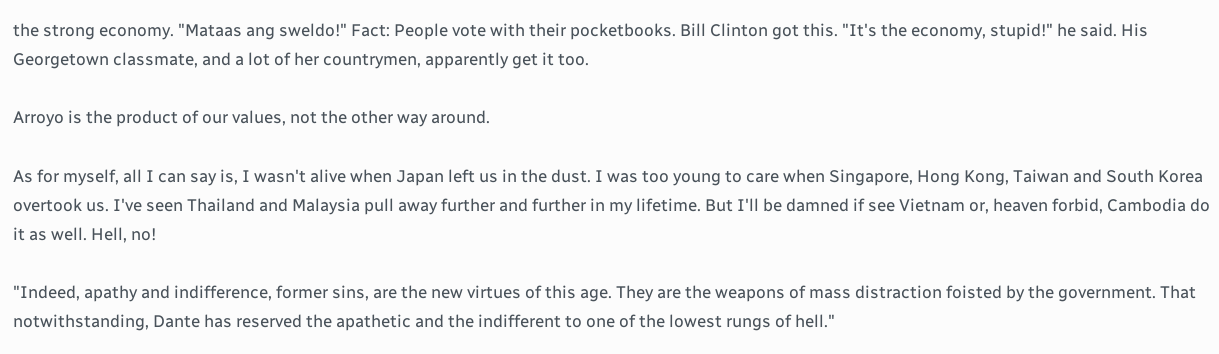the strong economy. "Mataas ang sweldo!" Fact: People vote with their pocketbooks. Bill Clinton got this. "It's the economy, stupid!" he said. His Georgetown classmate, and a lot of her countrymen, apparently get it too.

Arroyo is the product of our values, not the other way around.

As for myself, all I can say is, I wasn't alive when Japan left us in the dust. I was too young to care when Singapore, Hong Kong, Taiwan and South Korea overtook us. I've seen Thailand and Malaysia pull away further and further in my lifetime. But I'll be damned if see Vietnam or, heaven forbid, Cambodia do it as well. Hell, no!

"Indeed, apathy and indifference, former sins, are the new virtues of this age. They are the weapons of mass distraction foisted by the government. That notwithstanding, Dante has reserved the apathetic and the indifferent to one of the lowest rungs of hell."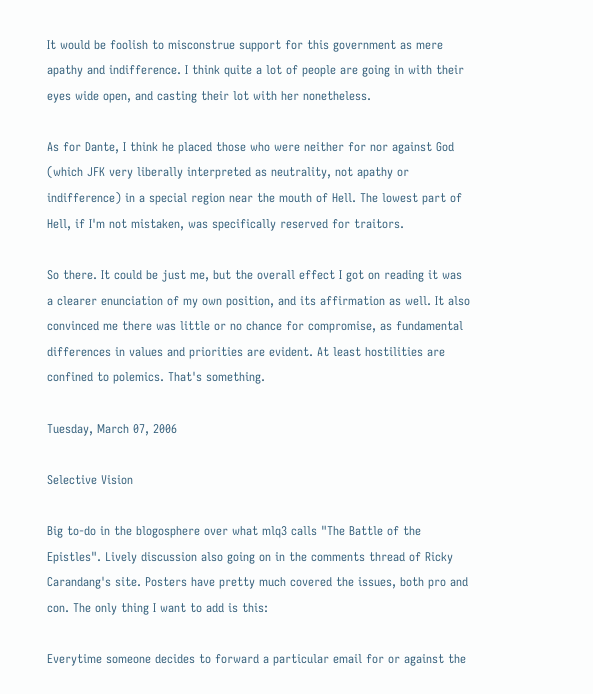It would be foolish to misconstrue support for this government as mere apathy and indifference. I think quite a lot of people are going in with their eyes wide open, and casting their lot with her nonetheless.

As for Dante, I think he placed those who were neither for nor against God (which JFK very liberally interpreted as neutrality, not apathy or indifference) in a special region near the mouth of Hell. The lowest part of Hell, if I'm not mistaken, was specifically reserved for traitors.

So there. It could be just me, but the overall effect I got on reading it was a clearer enunciation of my own position, and its affirmation as well. It also convinced me there was little or no chance for compromise, as fundamental differences in values and priorities are evident. At least hostilities are confined to polemics. That's something.

Tuesday, March 07, 2006

Selective Vision

Big to-do in the blogosphere over what mlq3 calls "The Battle of the Epistles". Lively discussion also going on in the comments thread of Ricky Carandang's site. Posters have pretty much covered the issues, both pro and con. The only thing I want to add is this:

Everytime someone decides to forward a particular email for or against the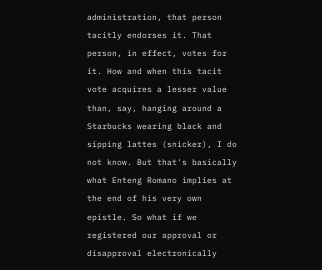administration, that person tacitly endorses it. That person, in effect, votes for it. How and when this tacit vote acquires a lesser value than, say, hanging around a Starbucks wearing black and sipping lattes (snicker), I do not know. But that's basically what Enteng Romano implies at the end of his very own epistle. So what if we registered our approval or disapproval electronically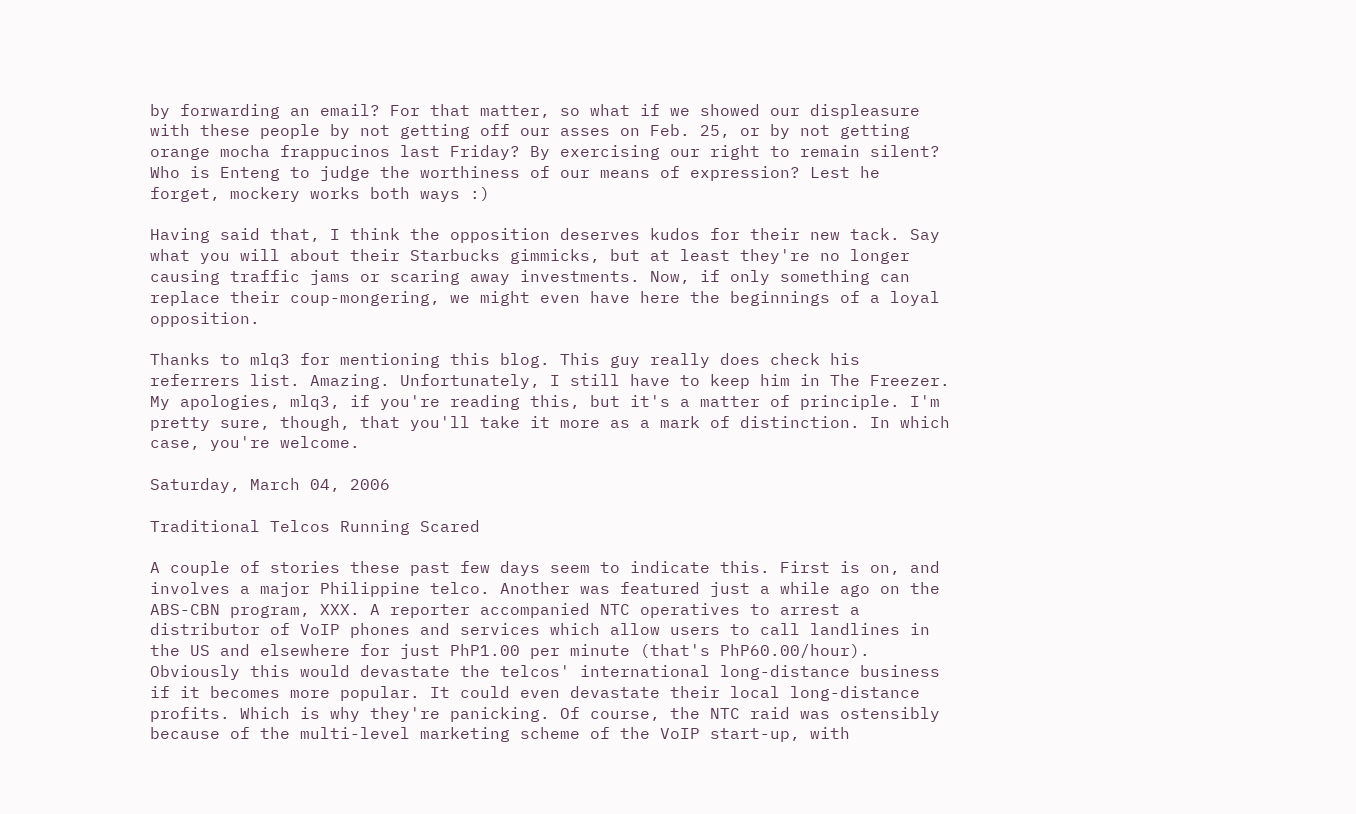by forwarding an email? For that matter, so what if we showed our displeasure with these people by not getting off our asses on Feb. 25, or by not getting orange mocha frappucinos last Friday? By exercising our right to remain silent? Who is Enteng to judge the worthiness of our means of expression? Lest he forget, mockery works both ways :)

Having said that, I think the opposition deserves kudos for their new tack. Say what you will about their Starbucks gimmicks, but at least they're no longer causing traffic jams or scaring away investments. Now, if only something can replace their coup-mongering, we might even have here the beginnings of a loyal opposition.

Thanks to mlq3 for mentioning this blog. This guy really does check his referrers list. Amazing. Unfortunately, I still have to keep him in The Freezer. My apologies, mlq3, if you're reading this, but it's a matter of principle. I'm pretty sure, though, that you'll take it more as a mark of distinction. In which case, you're welcome.

Saturday, March 04, 2006

Traditional Telcos Running Scared

A couple of stories these past few days seem to indicate this. First is on, and involves a major Philippine telco. Another was featured just a while ago on the ABS-CBN program, XXX. A reporter accompanied NTC operatives to arrest a distributor of VoIP phones and services which allow users to call landlines in the US and elsewhere for just PhP1.00 per minute (that's PhP60.00/hour). Obviously this would devastate the telcos' international long-distance business if it becomes more popular. It could even devastate their local long-distance profits. Which is why they're panicking. Of course, the NTC raid was ostensibly because of the multi-level marketing scheme of the VoIP start-up, with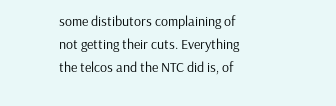some distibutors complaining of not getting their cuts. Everything the telcos and the NTC did is, of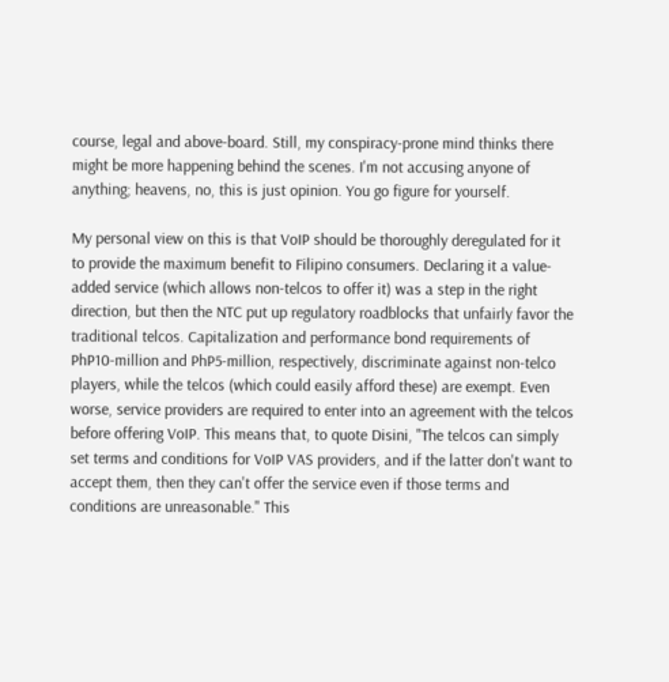course, legal and above-board. Still, my conspiracy-prone mind thinks there might be more happening behind the scenes. I'm not accusing anyone of anything; heavens, no, this is just opinion. You go figure for yourself.

My personal view on this is that VoIP should be thoroughly deregulated for it to provide the maximum benefit to Filipino consumers. Declaring it a value-added service (which allows non-telcos to offer it) was a step in the right direction, but then the NTC put up regulatory roadblocks that unfairly favor the traditional telcos. Capitalization and performance bond requirements of PhP10-million and PhP5-million, respectively, discriminate against non-telco players, while the telcos (which could easily afford these) are exempt. Even worse, service providers are required to enter into an agreement with the telcos before offering VoIP. This means that, to quote Disini, "The telcos can simply set terms and conditions for VoIP VAS providers, and if the latter don't want to accept them, then they can't offer the service even if those terms and conditions are unreasonable." This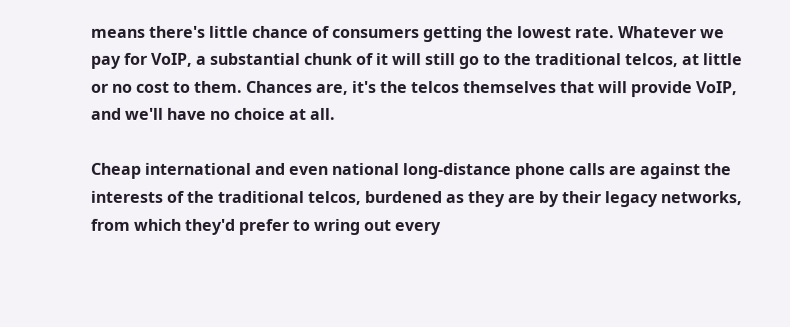means there's little chance of consumers getting the lowest rate. Whatever we pay for VoIP, a substantial chunk of it will still go to the traditional telcos, at little or no cost to them. Chances are, it's the telcos themselves that will provide VoIP, and we'll have no choice at all.

Cheap international and even national long-distance phone calls are against the interests of the traditional telcos, burdened as they are by their legacy networks, from which they'd prefer to wring out every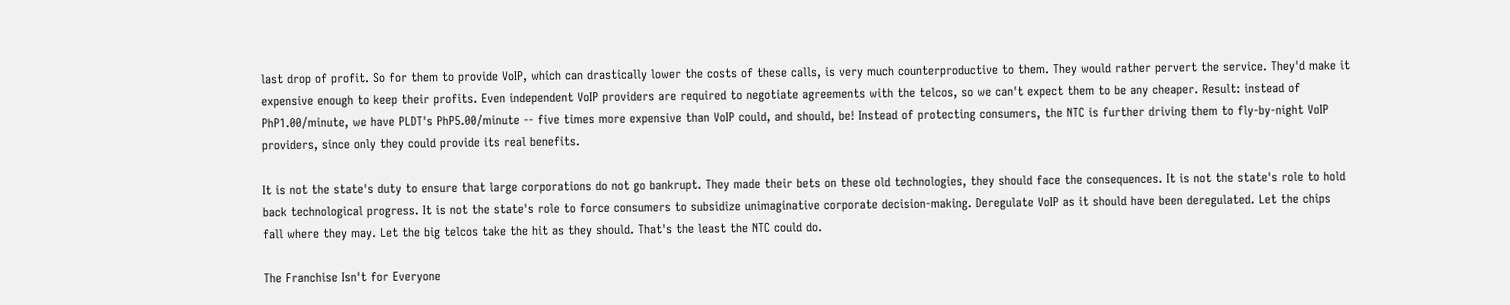last drop of profit. So for them to provide VoIP, which can drastically lower the costs of these calls, is very much counterproductive to them. They would rather pervert the service. They'd make it expensive enough to keep their profits. Even independent VoIP providers are required to negotiate agreements with the telcos, so we can't expect them to be any cheaper. Result: instead of PhP1.00/minute, we have PLDT's PhP5.00/minute -- five times more expensive than VoIP could, and should, be! Instead of protecting consumers, the NTC is further driving them to fly-by-night VoIP providers, since only they could provide its real benefits.

It is not the state's duty to ensure that large corporations do not go bankrupt. They made their bets on these old technologies, they should face the consequences. It is not the state's role to hold back technological progress. It is not the state's role to force consumers to subsidize unimaginative corporate decision-making. Deregulate VoIP as it should have been deregulated. Let the chips fall where they may. Let the big telcos take the hit as they should. That's the least the NTC could do.

The Franchise Isn't for Everyone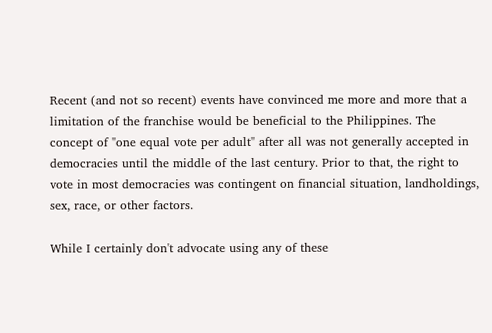Recent (and not so recent) events have convinced me more and more that a limitation of the franchise would be beneficial to the Philippines. The concept of "one equal vote per adult" after all was not generally accepted in democracies until the middle of the last century. Prior to that, the right to vote in most democracies was contingent on financial situation, landholdings, sex, race, or other factors.

While I certainly don't advocate using any of these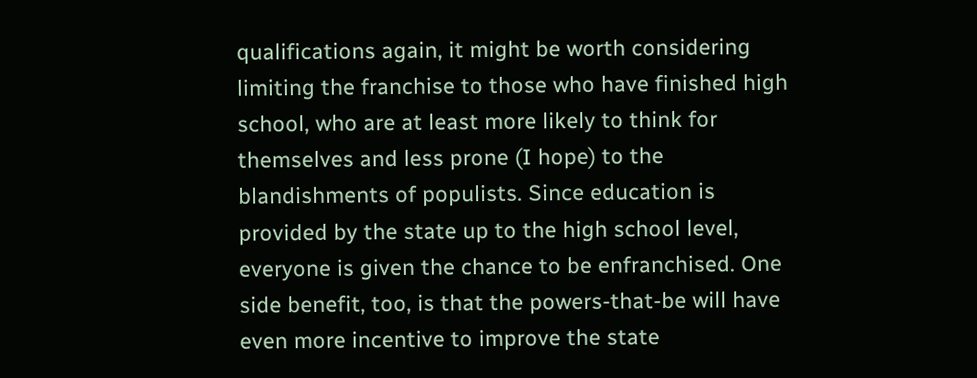qualifications again, it might be worth considering limiting the franchise to those who have finished high school, who are at least more likely to think for themselves and less prone (I hope) to the blandishments of populists. Since education is provided by the state up to the high school level, everyone is given the chance to be enfranchised. One side benefit, too, is that the powers-that-be will have even more incentive to improve the state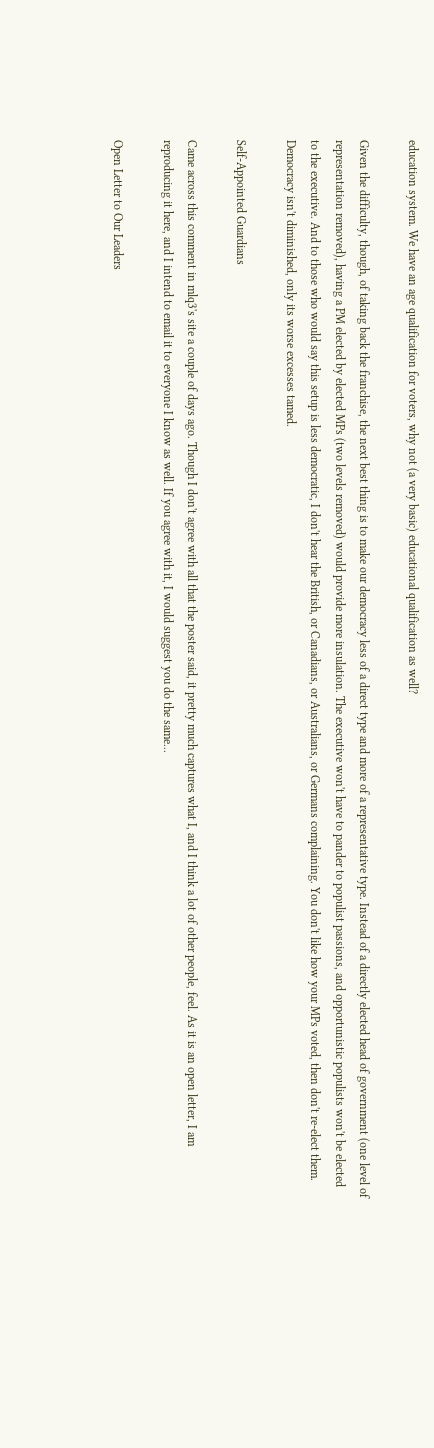education system. We have an age qualification for voters, why not (a very basic) educational qualification as well?

Given the difficulty, though, of taking back the franchise, the next best thing is to make our democracy less of a direct type and more of a representative type. Instead of a directly elected head of government (one level of representation removed), having a PM elected by elected MPs (two levels removed) would provide more insulation. The executive won't have to pander to populist passions, and opportunistic populists won't be elected to the executive. And to those who would say this setup is less democratic, I don't hear the British, or Canadians, or Australians, or Germans complaining. You don't like how your MPs voted, then don't re-elect them. Democracy isn't diminished, only its worse excesses tamed.

Self-Appointed Guardians

Came across this comment in mlq3's site a couple of days ago. Though I don't agree with all that the poster said, it pretty much captures what I, and I think a lot of other people, feel. As it is an open letter, I am reproducing it here, and I intend to email it to everyone I know as well. If you agree with it, I would suggest you do the same...

Open Letter to Our Leaders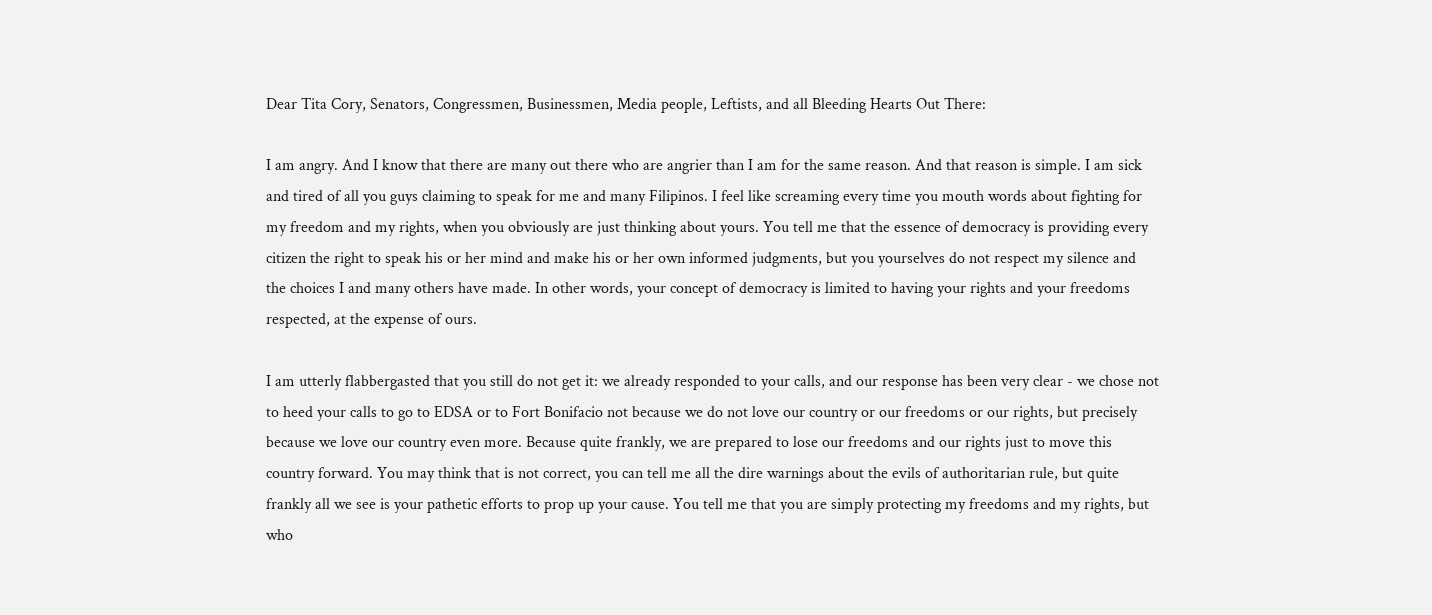Dear Tita Cory, Senators, Congressmen, Businessmen, Media people, Leftists, and all Bleeding Hearts Out There:

I am angry. And I know that there are many out there who are angrier than I am for the same reason. And that reason is simple. I am sick and tired of all you guys claiming to speak for me and many Filipinos. I feel like screaming every time you mouth words about fighting for my freedom and my rights, when you obviously are just thinking about yours. You tell me that the essence of democracy is providing every citizen the right to speak his or her mind and make his or her own informed judgments, but you yourselves do not respect my silence and the choices I and many others have made. In other words, your concept of democracy is limited to having your rights and your freedoms respected, at the expense of ours.

I am utterly flabbergasted that you still do not get it: we already responded to your calls, and our response has been very clear - we chose not to heed your calls to go to EDSA or to Fort Bonifacio not because we do not love our country or our freedoms or our rights, but precisely because we love our country even more. Because quite frankly, we are prepared to lose our freedoms and our rights just to move this country forward. You may think that is not correct, you can tell me all the dire warnings about the evils of authoritarian rule, but quite frankly all we see is your pathetic efforts to prop up your cause. You tell me that you are simply protecting my freedoms and my rights, but who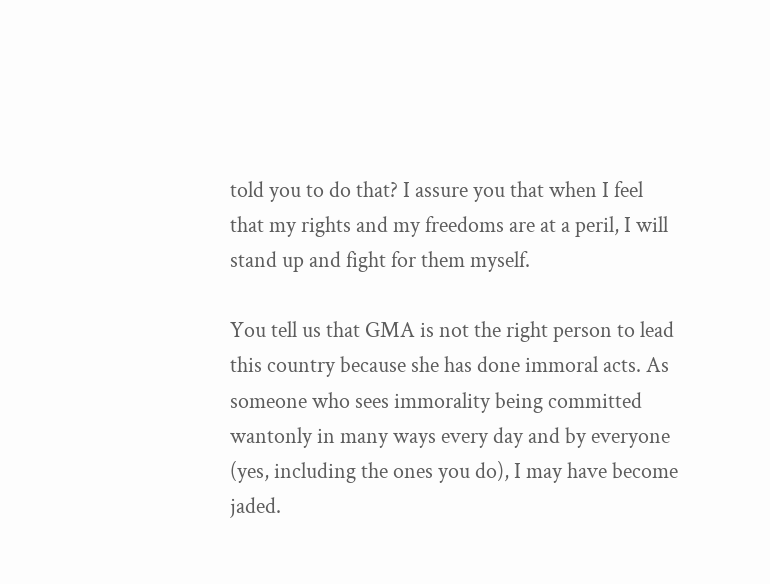told you to do that? I assure you that when I feel that my rights and my freedoms are at a peril, I will stand up and fight for them myself.

You tell us that GMA is not the right person to lead this country because she has done immoral acts. As someone who sees immorality being committed wantonly in many ways every day and by everyone (yes, including the ones you do), I may have become jaded.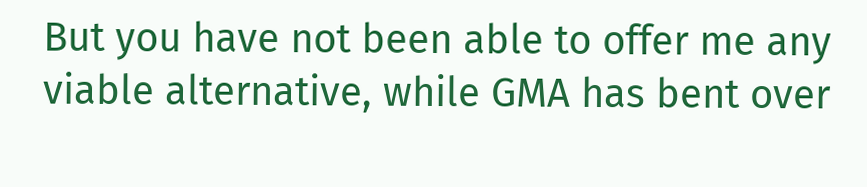But you have not been able to offer me any viable alternative, while GMA has bent over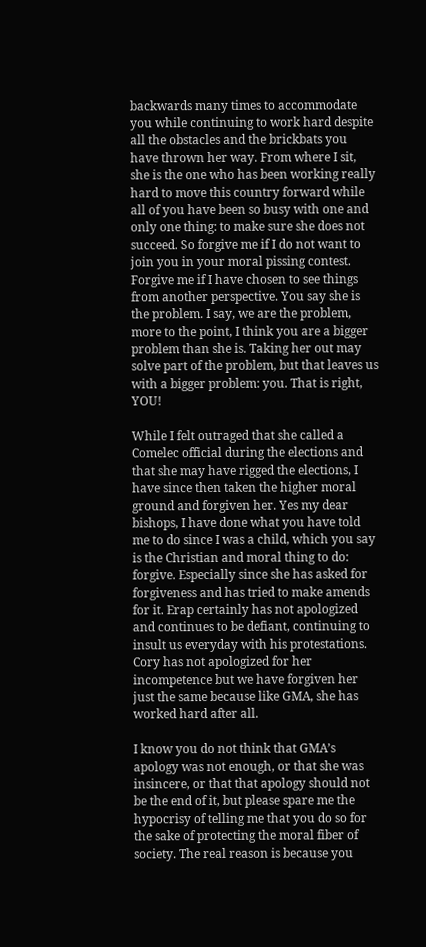backwards many times to accommodate you while continuing to work hard despite all the obstacles and the brickbats you have thrown her way. From where I sit, she is the one who has been working really hard to move this country forward while all of you have been so busy with one and only one thing: to make sure she does not succeed. So forgive me if I do not want to join you in your moral pissing contest. Forgive me if I have chosen to see things from another perspective. You say she is the problem. I say, we are the problem, more to the point, I think you are a bigger problem than she is. Taking her out may solve part of the problem, but that leaves us with a bigger problem: you. That is right, YOU!

While I felt outraged that she called a Comelec official during the elections and that she may have rigged the elections, I have since then taken the higher moral ground and forgiven her. Yes my dear bishops, I have done what you have told me to do since I was a child, which you say is the Christian and moral thing to do: forgive. Especially since she has asked for forgiveness and has tried to make amends for it. Erap certainly has not apologized and continues to be defiant, continuing to insult us everyday with his protestations. Cory has not apologized for her incompetence but we have forgiven her just the same because like GMA, she has worked hard after all.

I know you do not think that GMA’s apology was not enough, or that she was insincere, or that that apology should not be the end of it, but please spare me the hypocrisy of telling me that you do so for the sake of protecting the moral fiber of society. The real reason is because you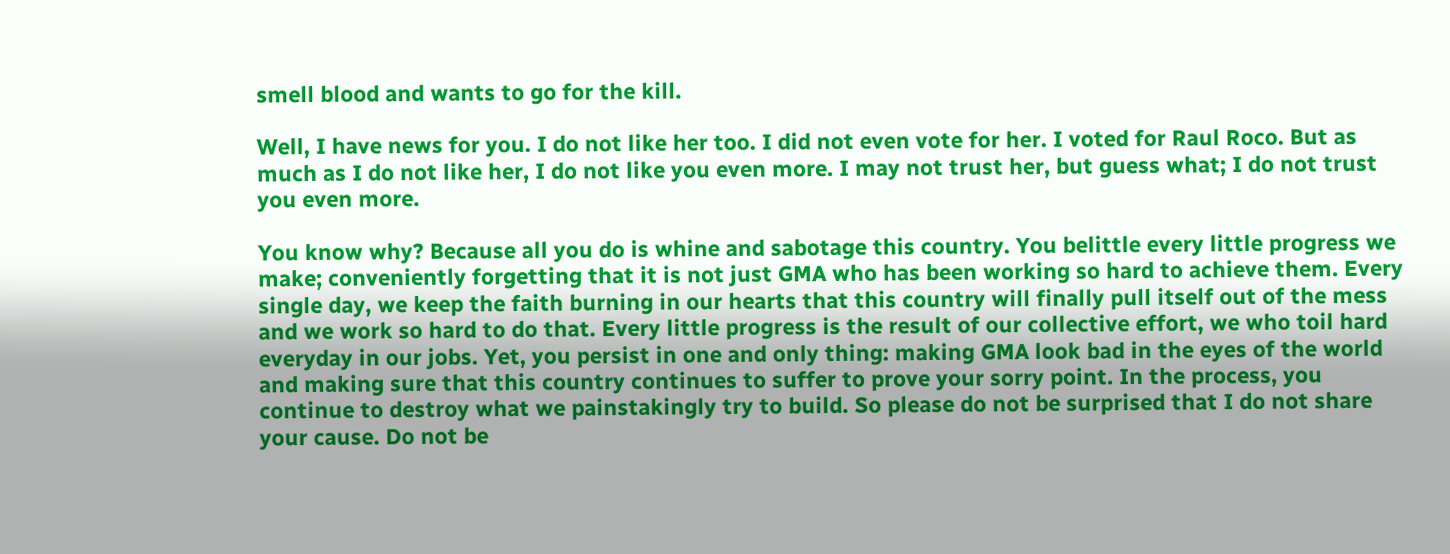smell blood and wants to go for the kill.

Well, I have news for you. I do not like her too. I did not even vote for her. I voted for Raul Roco. But as much as I do not like her, I do not like you even more. I may not trust her, but guess what; I do not trust you even more.

You know why? Because all you do is whine and sabotage this country. You belittle every little progress we make; conveniently forgetting that it is not just GMA who has been working so hard to achieve them. Every single day, we keep the faith burning in our hearts that this country will finally pull itself out of the mess and we work so hard to do that. Every little progress is the result of our collective effort, we who toil hard everyday in our jobs. Yet, you persist in one and only thing: making GMA look bad in the eyes of the world and making sure that this country continues to suffer to prove your sorry point. In the process, you continue to destroy what we painstakingly try to build. So please do not be surprised that I do not share your cause. Do not be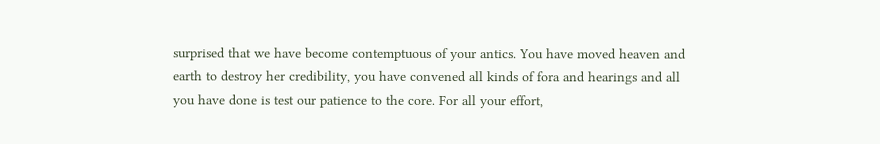surprised that we have become contemptuous of your antics. You have moved heaven and earth to destroy her credibility, you have convened all kinds of fora and hearings and all you have done is test our patience to the core. For all your effort,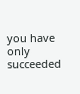you have only succeeded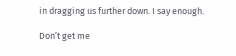in dragging us further down. I say enough.

Don’t get me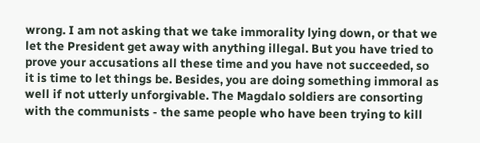wrong. I am not asking that we take immorality lying down, or that we let the President get away with anything illegal. But you have tried to prove your accusations all these time and you have not succeeded, so it is time to let things be. Besides, you are doing something immoral as well if not utterly unforgivable. The Magdalo soldiers are consorting with the communists - the same people who have been trying to kill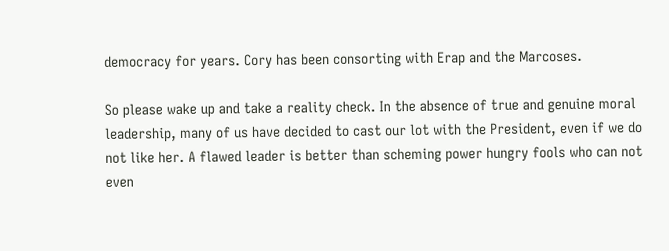democracy for years. Cory has been consorting with Erap and the Marcoses.

So please wake up and take a reality check. In the absence of true and genuine moral leadership, many of us have decided to cast our lot with the President, even if we do not like her. A flawed leader is better than scheming power hungry fools who can not even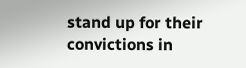stand up for their convictions in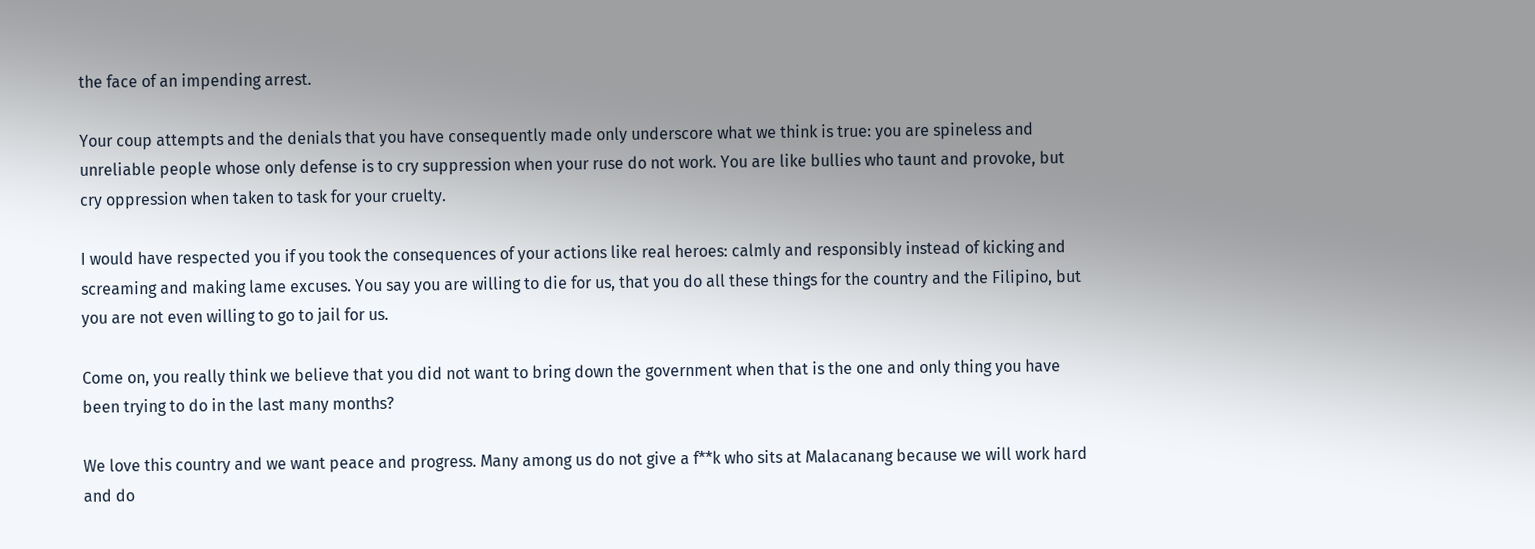the face of an impending arrest.

Your coup attempts and the denials that you have consequently made only underscore what we think is true: you are spineless and unreliable people whose only defense is to cry suppression when your ruse do not work. You are like bullies who taunt and provoke, but cry oppression when taken to task for your cruelty.

I would have respected you if you took the consequences of your actions like real heroes: calmly and responsibly instead of kicking and screaming and making lame excuses. You say you are willing to die for us, that you do all these things for the country and the Filipino, but you are not even willing to go to jail for us.

Come on, you really think we believe that you did not want to bring down the government when that is the one and only thing you have been trying to do in the last many months?

We love this country and we want peace and progress. Many among us do not give a f**k who sits at Malacanang because we will work hard and do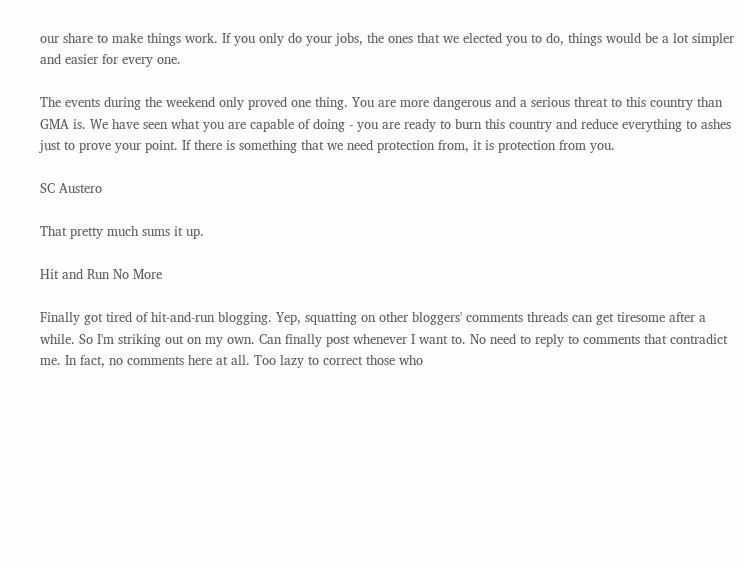our share to make things work. If you only do your jobs, the ones that we elected you to do, things would be a lot simpler and easier for every one.

The events during the weekend only proved one thing. You are more dangerous and a serious threat to this country than GMA is. We have seen what you are capable of doing - you are ready to burn this country and reduce everything to ashes just to prove your point. If there is something that we need protection from, it is protection from you.

SC Austero

That pretty much sums it up.

Hit and Run No More

Finally got tired of hit-and-run blogging. Yep, squatting on other bloggers' comments threads can get tiresome after a while. So I'm striking out on my own. Can finally post whenever I want to. No need to reply to comments that contradict me. In fact, no comments here at all. Too lazy to correct those who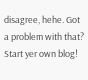disagree, hehe. Got a problem with that? Start yer own blog!